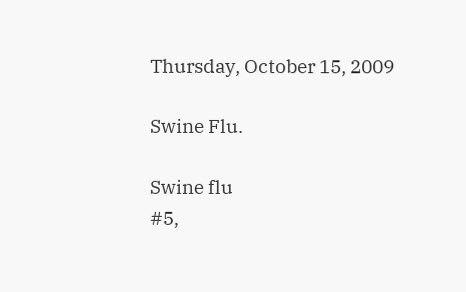Thursday, October 15, 2009

Swine Flu.

Swine flu
#5,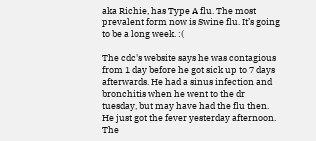aka Richie, has Type A flu. The most prevalent form now is Swine flu. It’s going to be a long week. :(

The cdc's website says he was contagious from 1 day before he got sick up to 7 days afterwards. He had a sinus infection and bronchitis when he went to the dr tuesday, but may have had the flu then. He just got the fever yesterday afternoon. The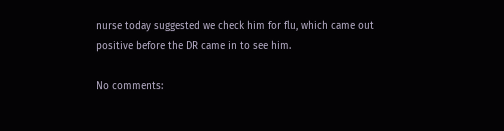nurse today suggested we check him for flu, which came out positive before the DR came in to see him.

No comments: